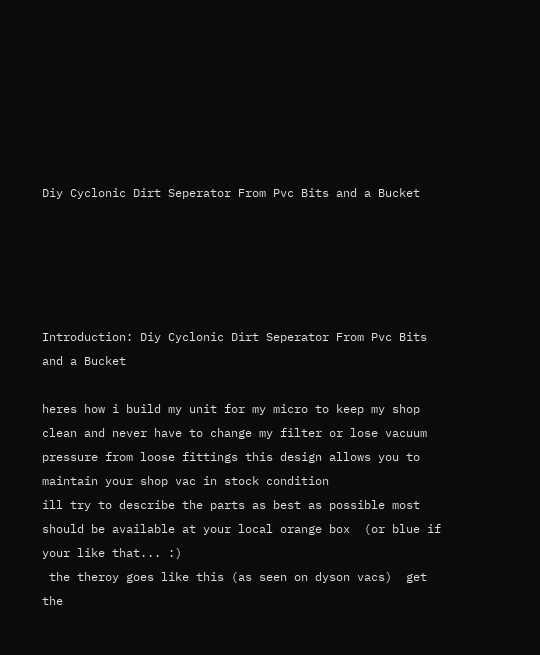Diy Cyclonic Dirt Seperator From Pvc Bits and a Bucket





Introduction: Diy Cyclonic Dirt Seperator From Pvc Bits and a Bucket

heres how i build my unit for my micro to keep my shop clean and never have to change my filter or lose vacuum pressure from loose fittings this design allows you to maintain your shop vac in stock condition
ill try to describe the parts as best as possible most should be available at your local orange box  (or blue if your like that... :)
 the theroy goes like this (as seen on dyson vacs)  get the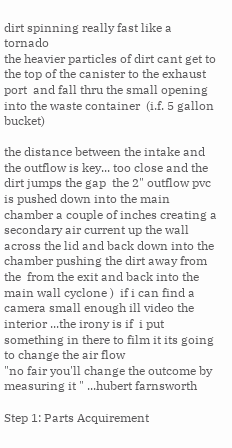dirt spinning really fast like a tornado
the heavier particles of dirt cant get to the top of the canister to the exhaust port  and fall thru the small opening into the waste container  (i.f. 5 gallon bucket)

the distance between the intake and the outflow is key... too close and the dirt jumps the gap  the 2" outflow pvc is pushed down into the main chamber a couple of inches creating a secondary air current up the wall across the lid and back down into the chamber pushing the dirt away from the  from the exit and back into the main wall cyclone )  if i can find a camera small enough ill video the interior ...the irony is if  i put something in there to film it its going to change the air flow
"no fair you'll change the outcome by measuring it " ...hubert farnsworth

Step 1: Parts Acquirement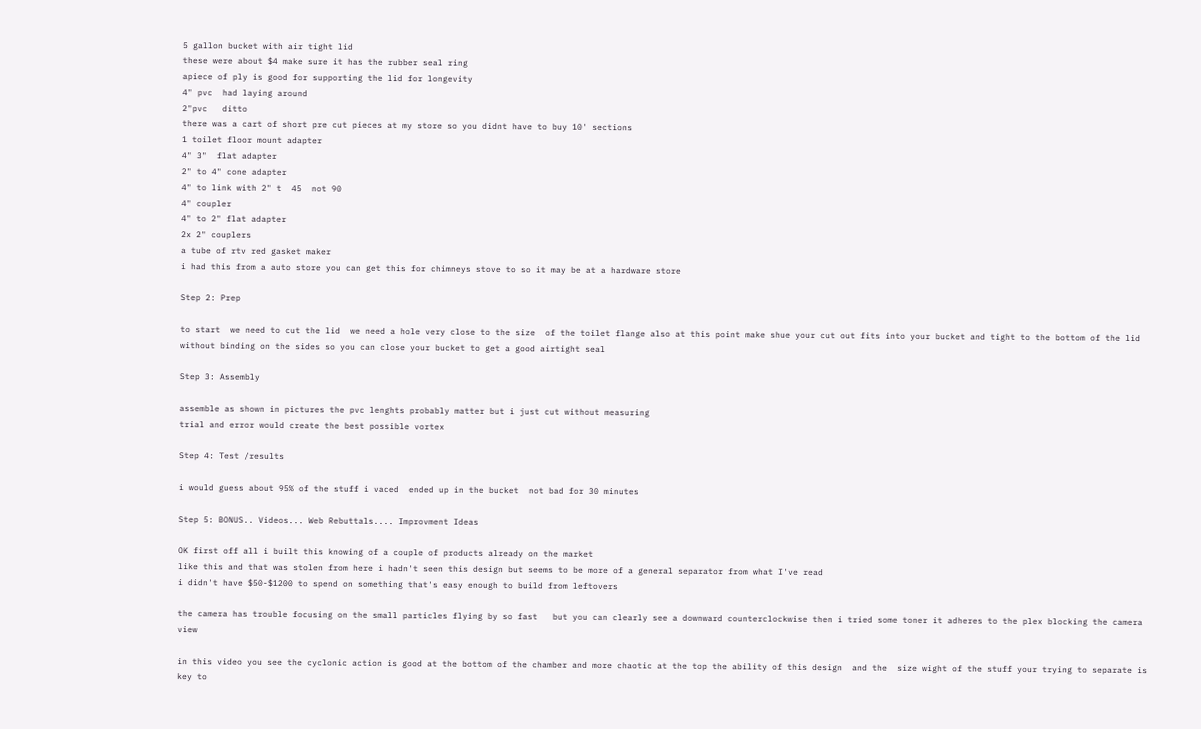5 gallon bucket with air tight lid
these were about $4 make sure it has the rubber seal ring
apiece of ply is good for supporting the lid for longevity
4" pvc  had laying around
2"pvc   ditto
there was a cart of short pre cut pieces at my store so you didnt have to buy 10' sections
1 toilet floor mount adapter
4" 3"  flat adapter
2" to 4" cone adapter
4" to link with 2" t  45  not 90
4" coupler
4" to 2" flat adapter
2x 2" couplers
a tube of rtv red gasket maker
i had this from a auto store you can get this for chimneys stove to so it may be at a hardware store

Step 2: Prep

to start  we need to cut the lid  we need a hole very close to the size  of the toilet flange also at this point make shue your cut out fits into your bucket and tight to the bottom of the lid without binding on the sides so you can close your bucket to get a good airtight seal

Step 3: Assembly

assemble as shown in pictures the pvc lenghts probably matter but i just cut without measuring
trial and error would create the best possible vortex

Step 4: Test /results

i would guess about 95% of the stuff i vaced  ended up in the bucket  not bad for 30 minutes

Step 5: BONUS.. Videos... Web Rebuttals.... Improvment Ideas

OK first off all i built this knowing of a couple of products already on the market
like this and that was stolen from here i hadn't seen this design but seems to be more of a general separator from what I've read
i didn't have $50-$1200 to spend on something that's easy enough to build from leftovers

the camera has trouble focusing on the small particles flying by so fast   but you can clearly see a downward counterclockwise then i tried some toner it adheres to the plex blocking the camera view

in this video you see the cyclonic action is good at the bottom of the chamber and more chaotic at the top the ability of this design  and the  size wight of the stuff your trying to separate is key to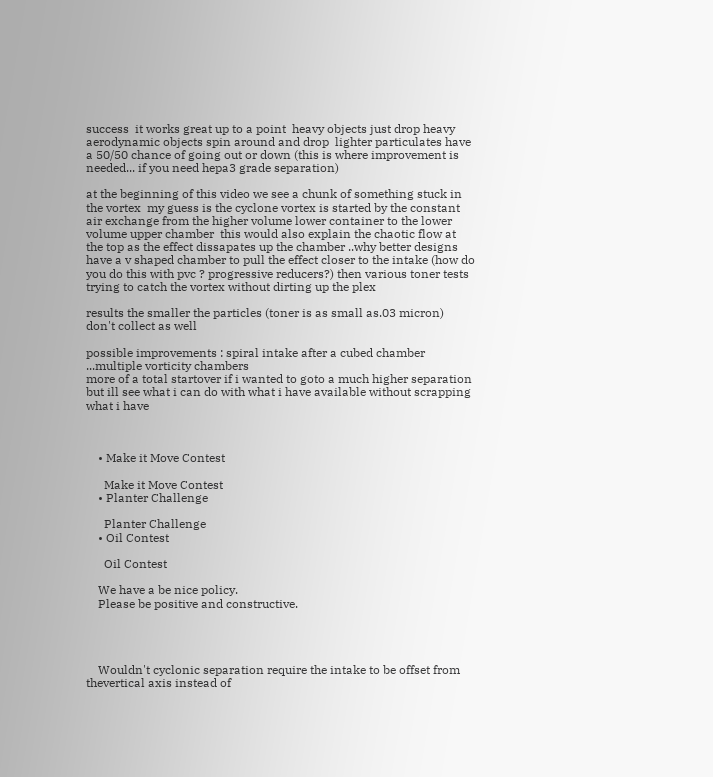success  it works great up to a point  heavy objects just drop heavy aerodynamic objects spin around and drop  lighter particulates have a 50/50 chance of going out or down (this is where improvement is needed... if you need hepa3 grade separation)

at the beginning of this video we see a chunk of something stuck in the vortex  my guess is the cyclone vortex is started by the constant air exchange from the higher volume lower container to the lower volume upper chamber  this would also explain the chaotic flow at the top as the effect dissapates up the chamber ..why better designs have a v shaped chamber to pull the effect closer to the intake (how do you do this with pvc ? progressive reducers?) then various toner tests trying to catch the vortex without dirting up the plex

results the smaller the particles (toner is as small as.03 micron) don't collect as well

possible improvements : spiral intake after a cubed chamber ...multiple vorticity chambers
more of a total startover if i wanted to goto a much higher separation  but ill see what i can do with what i have available without scrapping what i have



    • Make it Move Contest

      Make it Move Contest
    • Planter Challenge

      Planter Challenge
    • Oil Contest

      Oil Contest

    We have a be nice policy.
    Please be positive and constructive.




    Wouldn't cyclonic separation require the intake to be offset from thevertical axis instead of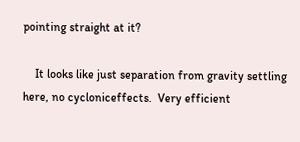pointing straight at it?

    It looks like just separation from gravity settling here, no cycloniceffects.  Very efficient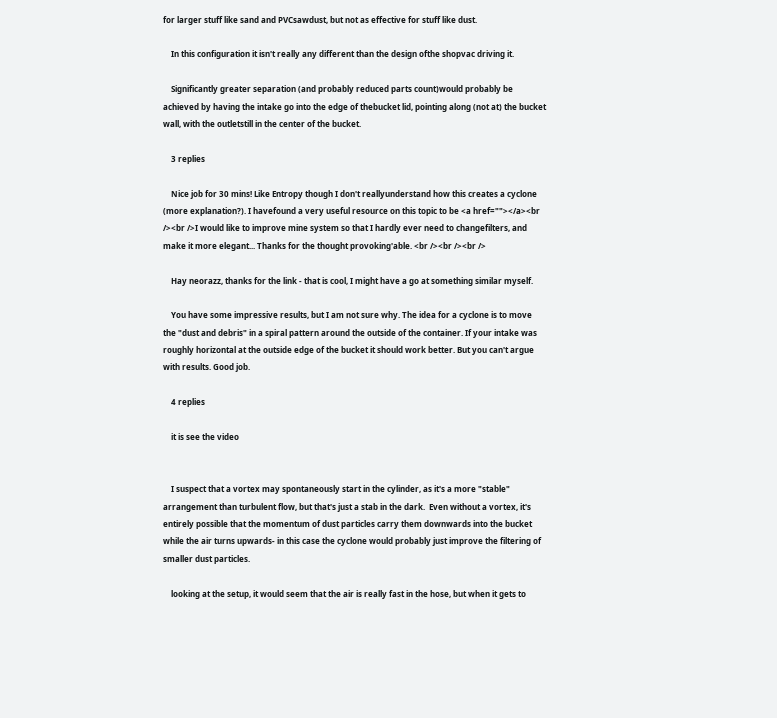for larger stuff like sand and PVCsawdust, but not as effective for stuff like dust.

    In this configuration it isn't really any different than the design ofthe shopvac driving it.

    Significantly greater separation (and probably reduced parts count)would probably be achieved by having the intake go into the edge of thebucket lid, pointing along (not at) the bucket wall, with the outletstill in the center of the bucket.

    3 replies

    Nice job for 30 mins! Like Entropy though I don't reallyunderstand how this creates a cyclone (more explanation?). I havefound a very useful resource on this topic to be <a href=""></a><br /><br />I would like to improve mine system so that I hardly ever need to changefilters, and make it more elegant... Thanks for the thought provoking'able. <br /><br /><br />

    Hay neorazz, thanks for the link - that is cool, I might have a go at something similar myself.

    You have some impressive results, but I am not sure why. The idea for a cyclone is to move the "dust and debris" in a spiral pattern around the outside of the container. If your intake was roughly horizontal at the outside edge of the bucket it should work better. But you can't argue with results. Good job.

    4 replies

    it is see the video


    I suspect that a vortex may spontaneously start in the cylinder, as it's a more "stable" arrangement than turbulent flow, but that's just a stab in the dark.  Even without a vortex, it's entirely possible that the momentum of dust particles carry them downwards into the bucket while the air turns upwards- in this case the cyclone would probably just improve the filtering of smaller dust particles.

    looking at the setup, it would seem that the air is really fast in the hose, but when it gets to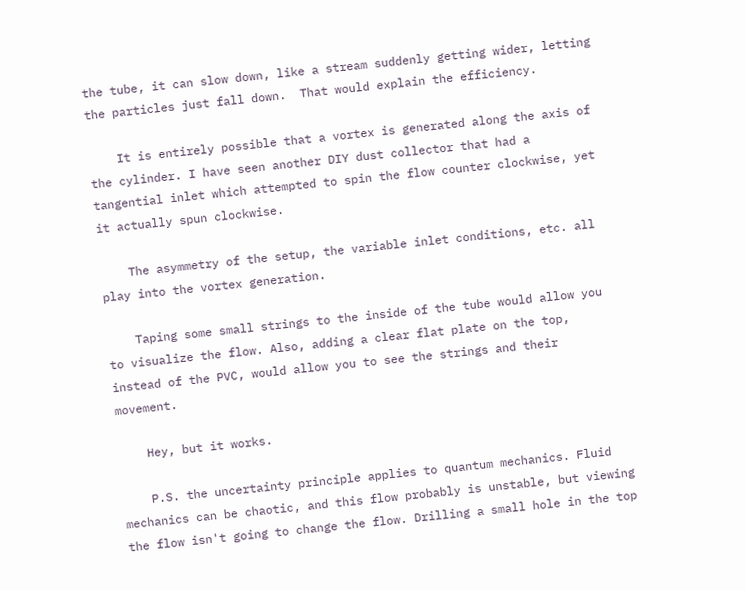the tube, it can slow down, like a stream suddenly getting wider, letting the particles just fall down.  That would explain the efficiency.

    It is entirely possible that a vortex is generated along the axis of the cylinder. I have seen another DIY dust collector that had a tangential inlet which attempted to spin the flow counter clockwise, yet it actually spun clockwise.

    The asymmetry of the setup, the variable inlet conditions, etc. all play into the vortex generation.

    Taping some small strings to the inside of the tube would allow you to visualize the flow. Also, adding a clear flat plate on the top, instead of the PVC, would allow you to see the strings and their movement.

    Hey, but it works.

    P.S. the uncertainty principle applies to quantum mechanics. Fluid mechanics can be chaotic, and this flow probably is unstable, but viewing the flow isn't going to change the flow. Drilling a small hole in the top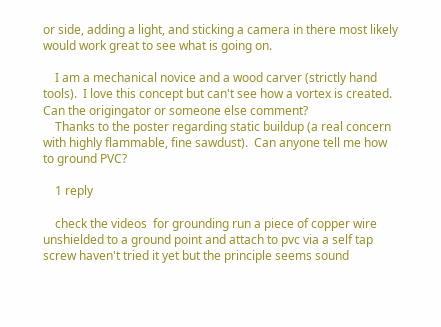or side, adding a light, and sticking a camera in there most likely would work great to see what is going on.

    I am a mechanical novice and a wood carver (strictly hand tools).  I love this concept but can't see how a vortex is created.  Can the origingator or someone else comment?
    Thanks to the poster regarding static buildup (a real concern with highly flammable, fine sawdust).  Can anyone tell me how to ground PVC?

    1 reply

    check the videos  for grounding run a piece of copper wire unshielded to a ground point and attach to pvc via a self tap screw haven't tried it yet but the principle seems sound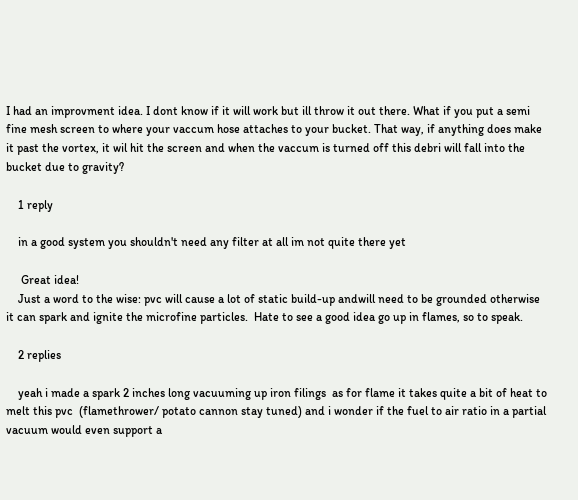I had an improvment idea. I dont know if it will work but ill throw it out there. What if you put a semi fine mesh screen to where your vaccum hose attaches to your bucket. That way, if anything does make it past the vortex, it wil hit the screen and when the vaccum is turned off this debri will fall into the bucket due to gravity?

    1 reply

    in a good system you shouldn't need any filter at all im not quite there yet

     Great idea!
    Just a word to the wise: pvc will cause a lot of static build-up andwill need to be grounded otherwise it can spark and ignite the microfine particles.  Hate to see a good idea go up in flames, so to speak.

    2 replies

    yeah i made a spark 2 inches long vacuuming up iron filings  as for flame it takes quite a bit of heat to melt this pvc  (flamethrower/ potato cannon stay tuned) and i wonder if the fuel to air ratio in a partial vacuum would even support a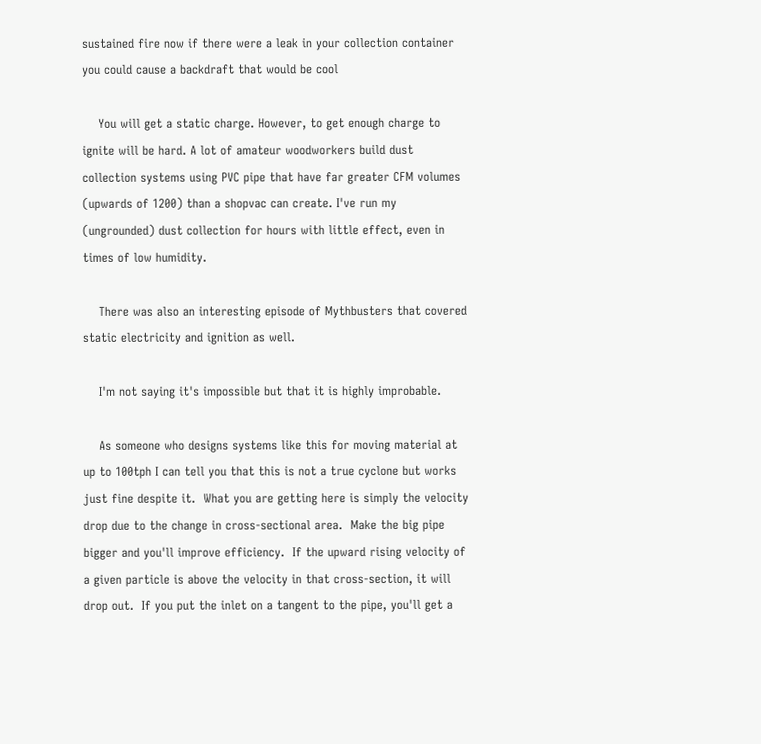sustained fire now if there were a leak in your collection container  you could cause a backdraft that would be cool

    You will get a static charge. However, to get enough charge to ignite will be hard. A lot of amateur woodworkers build dust collection systems using PVC pipe that have far greater CFM volumes (upwards of 1200) than a shopvac can create. I've run my (ungrounded) dust collection for hours with little effect, even in times of low humidity.

    There was also an interesting episode of Mythbusters that covered static electricity and ignition as well.

    I'm not saying it's impossible but that it is highly improbable.

    As someone who designs systems like this for moving material at up to 100tph I can tell you that this is not a true cyclone but works just fine despite it.  What you are getting here is simply the velocity drop due to the change in cross-sectional area.  Make the big pipe bigger and you'll improve efficiency.  If the upward rising velocity of a given particle is above the velocity in that cross-section, it will drop out.  If you put the inlet on a tangent to the pipe, you'll get a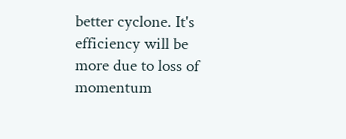better cyclone. It's efficiency will be more due to loss of momentum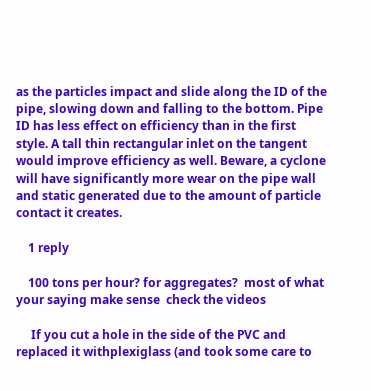as the particles impact and slide along the ID of the pipe, slowing down and falling to the bottom. Pipe ID has less effect on efficiency than in the first style. A tall thin rectangular inlet on the tangent would improve efficiency as well. Beware, a cyclone will have significantly more wear on the pipe wall and static generated due to the amount of particle contact it creates.

    1 reply

    100 tons per hour? for aggregates?  most of what your saying make sense  check the videos

     If you cut a hole in the side of the PVC and replaced it withplexiglass (and took some care to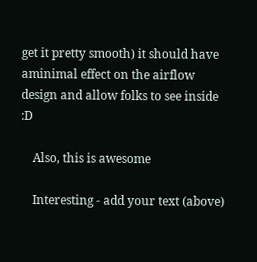get it pretty smooth) it should have aminimal effect on the airflow design and allow folks to see inside :D

    Also, this is awesome

    Interesting - add your text (above)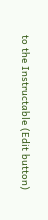to the Instructable (Edit button)